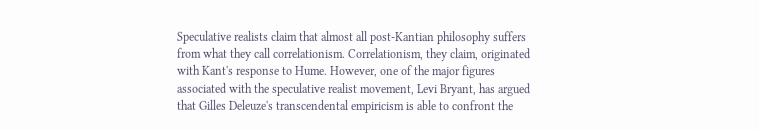Speculative realists claim that almost all post-Kantian philosophy suffers from what they call correlationism. Correlationism, they claim, originated with Kant's response to Hume. However, one of the major figures associated with the speculative realist movement, Levi Bryant, has argued that Gilles Deleuze's transcendental empiricism is able to confront the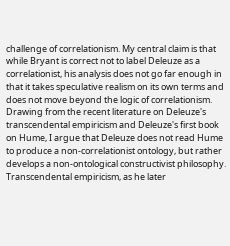challenge of correlationism. My central claim is that while Bryant is correct not to label Deleuze as a correlationist, his analysis does not go far enough in that it takes speculative realism on its own terms and does not move beyond the logic of correlationism. Drawing from the recent literature on Deleuze's transcendental empiricism and Deleuze's first book on Hume, I argue that Deleuze does not read Hume to produce a non-correlationist ontology, but rather develops a non-ontological constructivist philosophy. Transcendental empiricism, as he later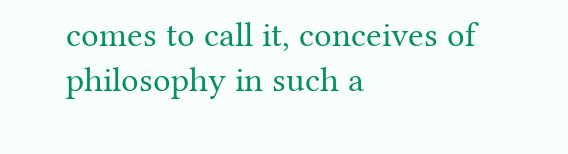comes to call it, conceives of philosophy in such a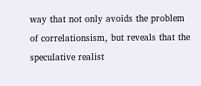way that not only avoids the problem of correlationsism, but reveals that the speculative realist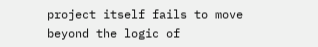project itself fails to move beyond the logic of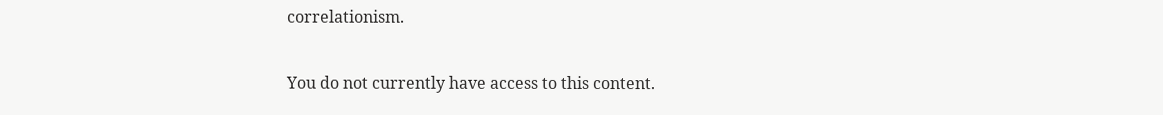correlationism.

You do not currently have access to this content.